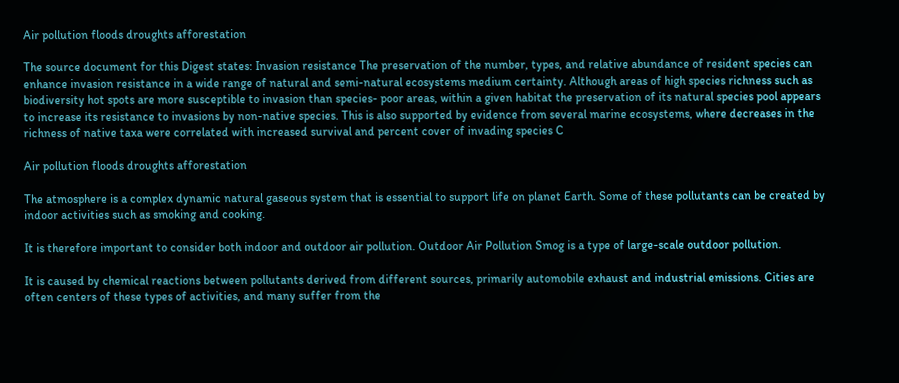Air pollution floods droughts afforestation

The source document for this Digest states: Invasion resistance The preservation of the number, types, and relative abundance of resident species can enhance invasion resistance in a wide range of natural and semi-natural ecosystems medium certainty. Although areas of high species richness such as biodiversity hot spots are more susceptible to invasion than species- poor areas, within a given habitat the preservation of its natural species pool appears to increase its resistance to invasions by non-native species. This is also supported by evidence from several marine ecosystems, where decreases in the richness of native taxa were correlated with increased survival and percent cover of invading species C

Air pollution floods droughts afforestation

The atmosphere is a complex dynamic natural gaseous system that is essential to support life on planet Earth. Some of these pollutants can be created by indoor activities such as smoking and cooking.

It is therefore important to consider both indoor and outdoor air pollution. Outdoor Air Pollution Smog is a type of large-scale outdoor pollution.

It is caused by chemical reactions between pollutants derived from different sources, primarily automobile exhaust and industrial emissions. Cities are often centers of these types of activities, and many suffer from the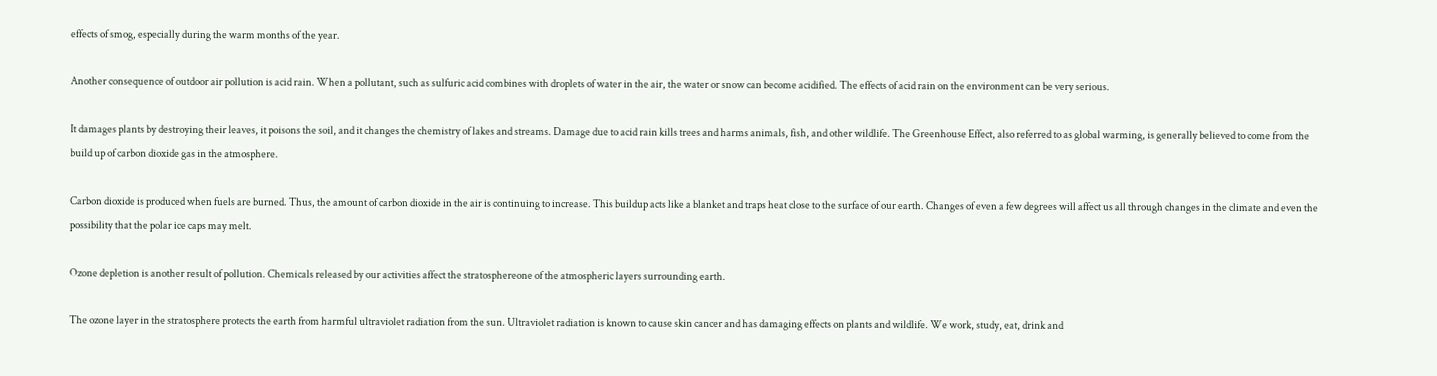effects of smog, especially during the warm months of the year.

Another consequence of outdoor air pollution is acid rain. When a pollutant, such as sulfuric acid combines with droplets of water in the air, the water or snow can become acidified. The effects of acid rain on the environment can be very serious.

It damages plants by destroying their leaves, it poisons the soil, and it changes the chemistry of lakes and streams. Damage due to acid rain kills trees and harms animals, fish, and other wildlife. The Greenhouse Effect, also referred to as global warming, is generally believed to come from the build up of carbon dioxide gas in the atmosphere.

Carbon dioxide is produced when fuels are burned. Thus, the amount of carbon dioxide in the air is continuing to increase. This buildup acts like a blanket and traps heat close to the surface of our earth. Changes of even a few degrees will affect us all through changes in the climate and even the possibility that the polar ice caps may melt.

Ozone depletion is another result of pollution. Chemicals released by our activities affect the stratosphereone of the atmospheric layers surrounding earth.

The ozone layer in the stratosphere protects the earth from harmful ultraviolet radiation from the sun. Ultraviolet radiation is known to cause skin cancer and has damaging effects on plants and wildlife. We work, study, eat, drink and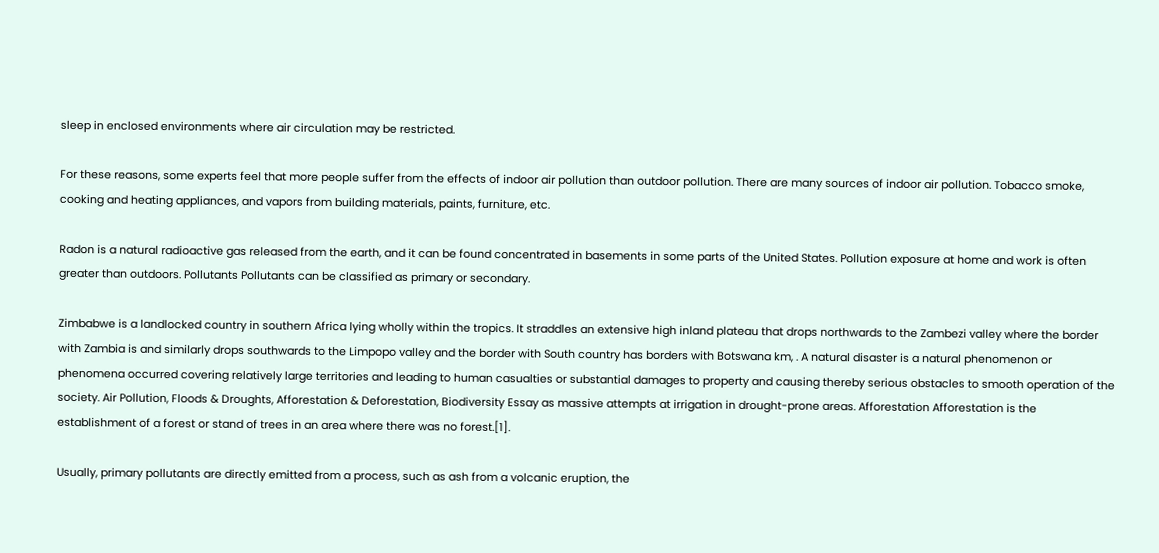sleep in enclosed environments where air circulation may be restricted.

For these reasons, some experts feel that more people suffer from the effects of indoor air pollution than outdoor pollution. There are many sources of indoor air pollution. Tobacco smoke, cooking and heating appliances, and vapors from building materials, paints, furniture, etc.

Radon is a natural radioactive gas released from the earth, and it can be found concentrated in basements in some parts of the United States. Pollution exposure at home and work is often greater than outdoors. Pollutants Pollutants can be classified as primary or secondary.

Zimbabwe is a landlocked country in southern Africa lying wholly within the tropics. It straddles an extensive high inland plateau that drops northwards to the Zambezi valley where the border with Zambia is and similarly drops southwards to the Limpopo valley and the border with South country has borders with Botswana km, . A natural disaster is a natural phenomenon or phenomena occurred covering relatively large territories and leading to human casualties or substantial damages to property and causing thereby serious obstacles to smooth operation of the society. Air Pollution, Floods & Droughts, Afforestation & Deforestation, Biodiversity Essay as massive attempts at irrigation in drought-prone areas. Afforestation Afforestation is the establishment of a forest or stand of trees in an area where there was no forest.[1].

Usually, primary pollutants are directly emitted from a process, such as ash from a volcanic eruption, the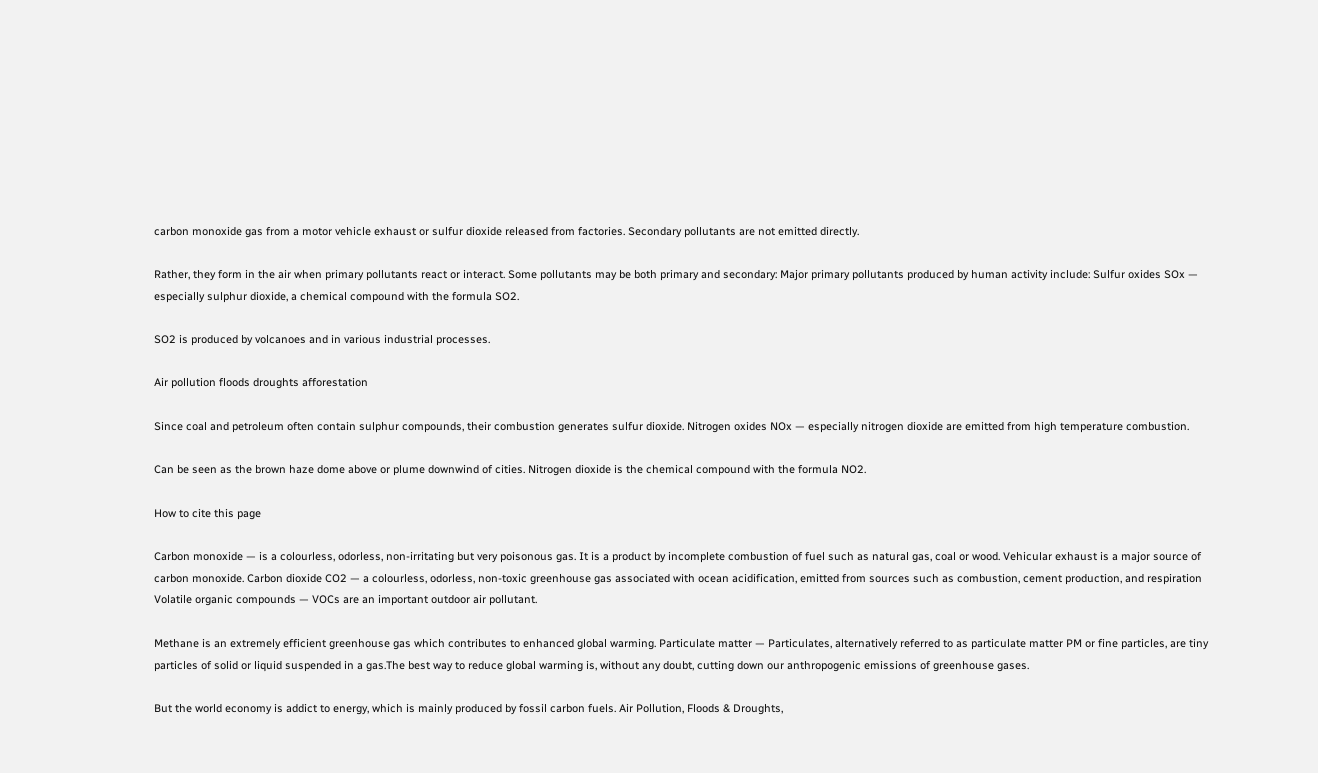carbon monoxide gas from a motor vehicle exhaust or sulfur dioxide released from factories. Secondary pollutants are not emitted directly.

Rather, they form in the air when primary pollutants react or interact. Some pollutants may be both primary and secondary: Major primary pollutants produced by human activity include: Sulfur oxides SOx — especially sulphur dioxide, a chemical compound with the formula SO2.

SO2 is produced by volcanoes and in various industrial processes.

Air pollution floods droughts afforestation

Since coal and petroleum often contain sulphur compounds, their combustion generates sulfur dioxide. Nitrogen oxides NOx — especially nitrogen dioxide are emitted from high temperature combustion.

Can be seen as the brown haze dome above or plume downwind of cities. Nitrogen dioxide is the chemical compound with the formula NO2.

How to cite this page

Carbon monoxide — is a colourless, odorless, non-irritating but very poisonous gas. It is a product by incomplete combustion of fuel such as natural gas, coal or wood. Vehicular exhaust is a major source of carbon monoxide. Carbon dioxide CO2 — a colourless, odorless, non-toxic greenhouse gas associated with ocean acidification, emitted from sources such as combustion, cement production, and respiration Volatile organic compounds — VOCs are an important outdoor air pollutant.

Methane is an extremely efficient greenhouse gas which contributes to enhanced global warming. Particulate matter — Particulates, alternatively referred to as particulate matter PM or fine particles, are tiny particles of solid or liquid suspended in a gas.The best way to reduce global warming is, without any doubt, cutting down our anthropogenic emissions of greenhouse gases.

But the world economy is addict to energy, which is mainly produced by fossil carbon fuels. Air Pollution, Floods & Droughts,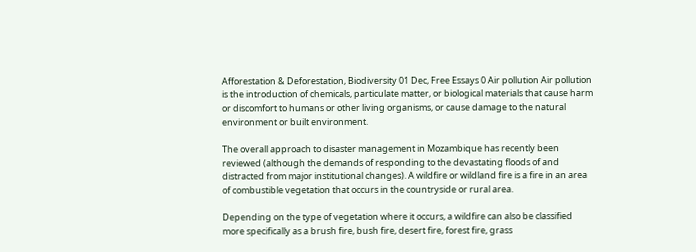Afforestation & Deforestation, Biodiversity 01 Dec, Free Essays 0 Air pollution Air pollution is the introduction of chemicals, particulate matter, or biological materials that cause harm or discomfort to humans or other living organisms, or cause damage to the natural environment or built environment.

The overall approach to disaster management in Mozambique has recently been reviewed (although the demands of responding to the devastating floods of and distracted from major institutional changes). A wildfire or wildland fire is a fire in an area of combustible vegetation that occurs in the countryside or rural area.

Depending on the type of vegetation where it occurs, a wildfire can also be classified more specifically as a brush fire, bush fire, desert fire, forest fire, grass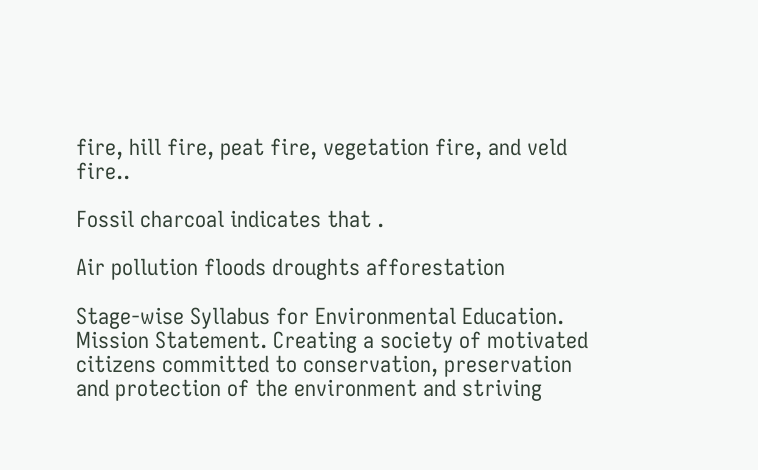fire, hill fire, peat fire, vegetation fire, and veld fire..

Fossil charcoal indicates that .

Air pollution floods droughts afforestation

Stage-wise Syllabus for Environmental Education. Mission Statement. Creating a society of motivated citizens committed to conservation, preservation and protection of the environment and striving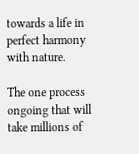towards a life in perfect harmony with nature.

The one process ongoing that will take millions of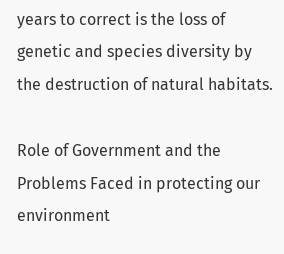years to correct is the loss of genetic and species diversity by the destruction of natural habitats.

Role of Government and the Problems Faced in protecting our environment